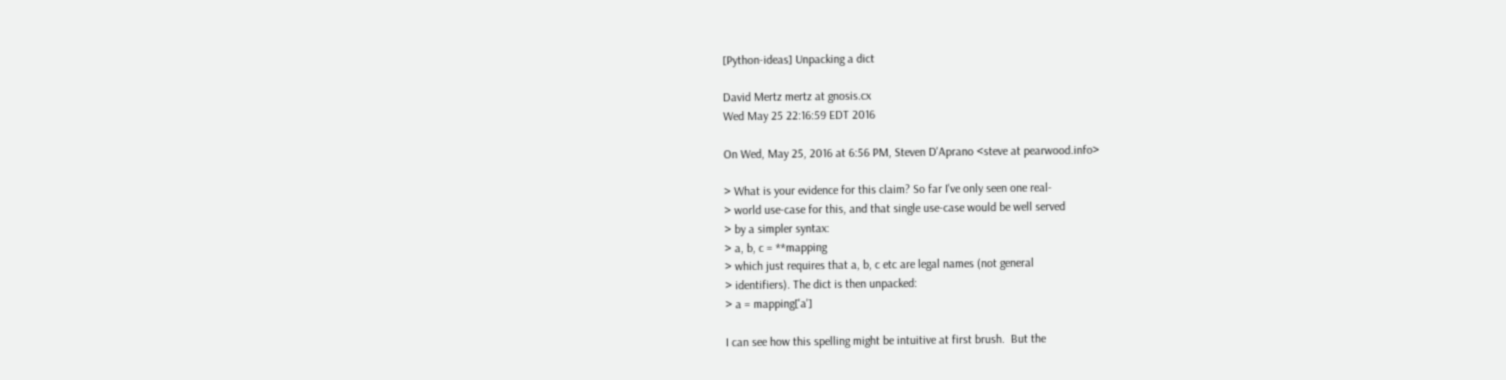[Python-ideas] Unpacking a dict

David Mertz mertz at gnosis.cx
Wed May 25 22:16:59 EDT 2016

On Wed, May 25, 2016 at 6:56 PM, Steven D'Aprano <steve at pearwood.info>

> What is your evidence for this claim? So far I've only seen one real-
> world use-case for this, and that single use-case would be well served
> by a simpler syntax:
> a, b, c = **mapping
> which just requires that a, b, c etc are legal names (not general
> identifiers). The dict is then unpacked:
> a = mapping['a']

I can see how this spelling might be intuitive at first brush.  But the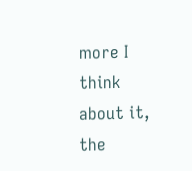more I think about it, the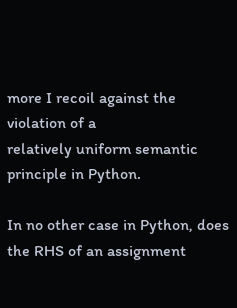more I recoil against the violation of a
relatively uniform semantic principle in Python.

In no other case in Python, does the RHS of an assignment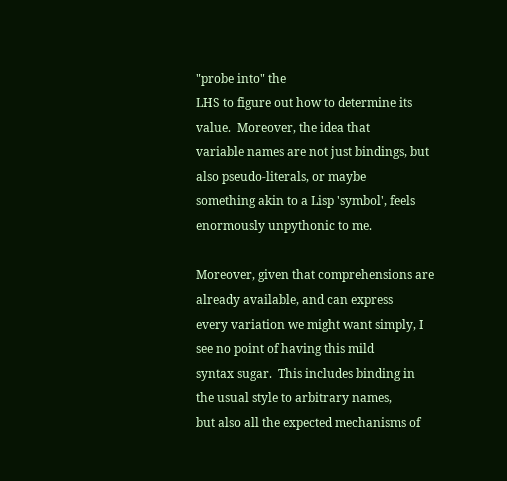"probe into" the
LHS to figure out how to determine its value.  Moreover, the idea that
variable names are not just bindings, but also pseudo-literals, or maybe
something akin to a Lisp 'symbol', feels enormously unpythonic to me.

Moreover, given that comprehensions are already available, and can express
every variation we might want simply, I see no point of having this mild
syntax sugar.  This includes binding in the usual style to arbitrary names,
but also all the expected mechanisms of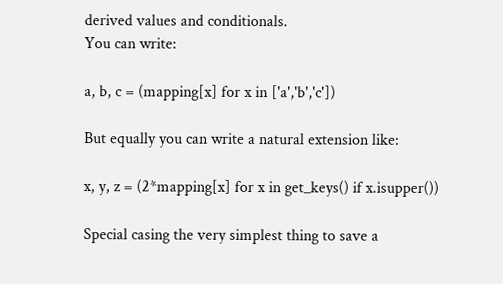derived values and conditionals.
You can write:

a, b, c = (mapping[x] for x in ['a','b','c'])

But equally you can write a natural extension like:

x, y, z = (2*mapping[x] for x in get_keys() if x.isupper())

Special casing the very simplest thing to save a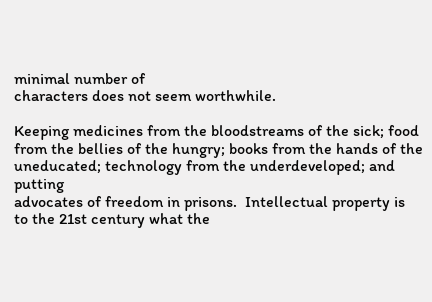minimal number of
characters does not seem worthwhile.

Keeping medicines from the bloodstreams of the sick; food
from the bellies of the hungry; books from the hands of the
uneducated; technology from the underdeveloped; and putting
advocates of freedom in prisons.  Intellectual property is
to the 21st century what the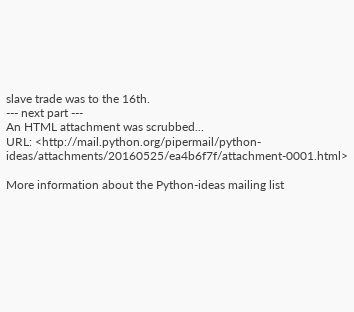slave trade was to the 16th.
--- next part ---
An HTML attachment was scrubbed...
URL: <http://mail.python.org/pipermail/python-ideas/attachments/20160525/ea4b6f7f/attachment-0001.html>

More information about the Python-ideas mailing list